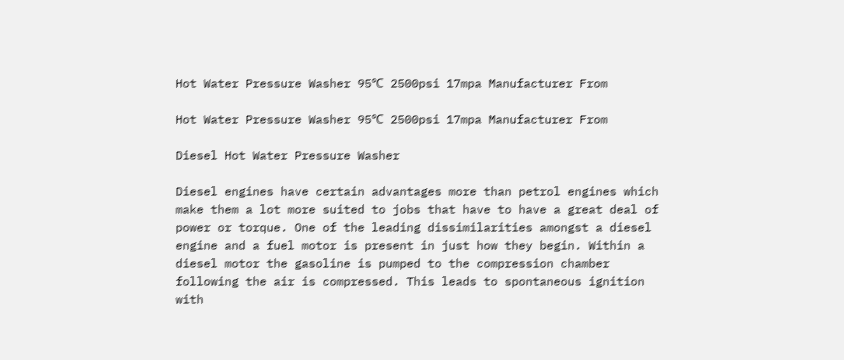Hot Water Pressure Washer 95℃ 2500psi 17mpa Manufacturer From

Hot Water Pressure Washer 95℃ 2500psi 17mpa Manufacturer From

Diesel Hot Water Pressure Washer

Diesel engines have certain advantages more than petrol engines which make them a lot more suited to jobs that have to have a great deal of power or torque. One of the leading dissimilarities amongst a diesel engine and a fuel motor is present in just how they begin. Within a diesel motor the gasoline is pumped to the compression chamber following the air is compressed. This leads to spontaneous ignition with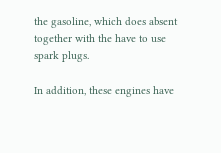the gasoline, which does absent together with the have to use spark plugs.

In addition, these engines have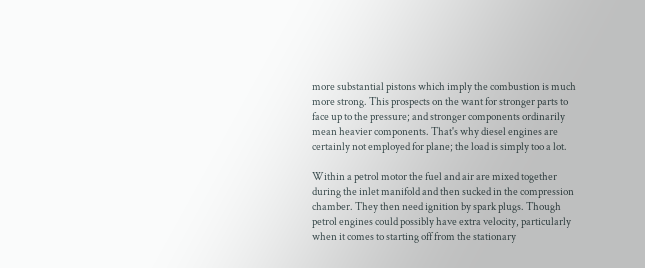more substantial pistons which imply the combustion is much more strong. This prospects on the want for stronger parts to face up to the pressure; and stronger components ordinarily mean heavier components. That's why diesel engines are certainly not employed for plane; the load is simply too a lot.

Within a petrol motor the fuel and air are mixed together during the inlet manifold and then sucked in the compression chamber. They then need ignition by spark plugs. Though petrol engines could possibly have extra velocity, particularly when it comes to starting off from the stationary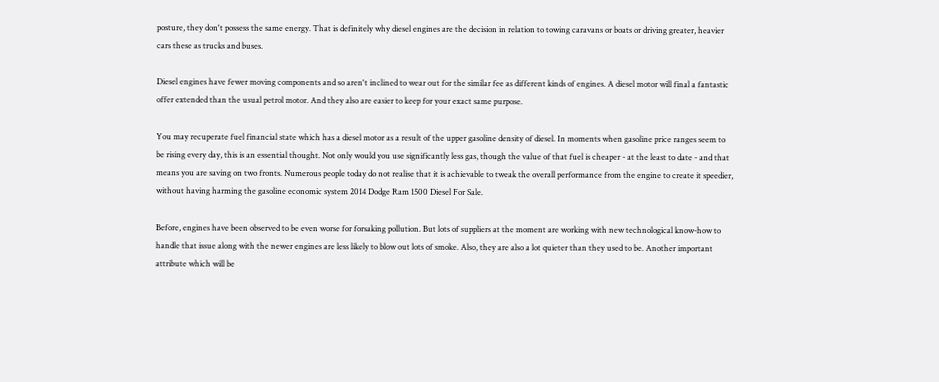posture, they don't possess the same energy. That is definitely why diesel engines are the decision in relation to towing caravans or boats or driving greater, heavier cars these as trucks and buses.

Diesel engines have fewer moving components and so aren't inclined to wear out for the similar fee as different kinds of engines. A diesel motor will final a fantastic offer extended than the usual petrol motor. And they also are easier to keep for your exact same purpose.

You may recuperate fuel financial state which has a diesel motor as a result of the upper gasoline density of diesel. In moments when gasoline price ranges seem to be rising every day, this is an essential thought. Not only would you use significantly less gas, though the value of that fuel is cheaper - at the least to date - and that means you are saving on two fronts. Numerous people today do not realise that it is achievable to tweak the overall performance from the engine to create it speedier, without having harming the gasoline economic system 2014 Dodge Ram 1500 Diesel For Sale.

Before, engines have been observed to be even worse for forsaking pollution. But lots of suppliers at the moment are working with new technological know-how to handle that issue along with the newer engines are less likely to blow out lots of smoke. Also, they are also a lot quieter than they used to be. Another important attribute which will be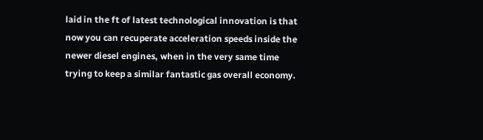laid in the ft of latest technological innovation is that now you can recuperate acceleration speeds inside the newer diesel engines, when in the very same time trying to keep a similar fantastic gas overall economy.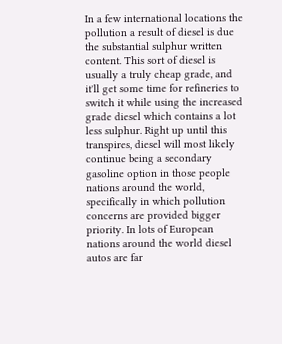In a few international locations the pollution a result of diesel is due the substantial sulphur written content. This sort of diesel is usually a truly cheap grade, and it'll get some time for refineries to switch it while using the increased grade diesel which contains a lot less sulphur. Right up until this transpires, diesel will most likely continue being a secondary gasoline option in those people nations around the world, specifically in which pollution concerns are provided bigger priority. In lots of European nations around the world diesel autos are far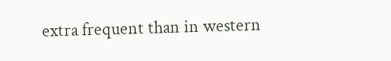extra frequent than in western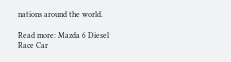nations around the world.

Read more: Mazda 6 Diesel Race Car